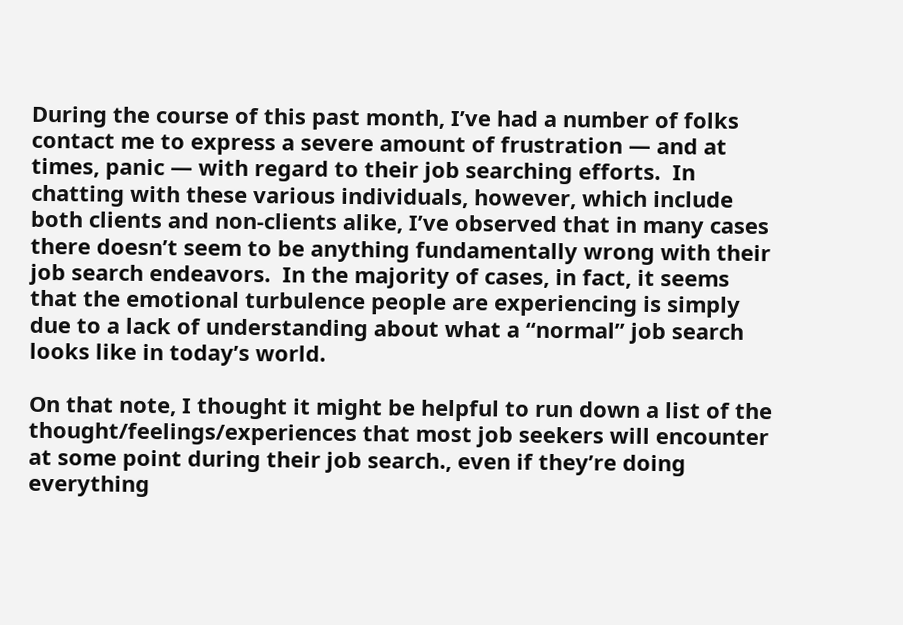During the course of this past month, I’ve had a number of folks contact me to express a severe amount of frustration — and at times, panic — with regard to their job searching efforts.  In chatting with these various individuals, however, which include both clients and non-clients alike, I’ve observed that in many cases there doesn’t seem to be anything fundamentally wrong with their job search endeavors.  In the majority of cases, in fact, it seems that the emotional turbulence people are experiencing is simply due to a lack of understanding about what a “normal” job search looks like in today’s world.

On that note, I thought it might be helpful to run down a list of the thought/feelings/experiences that most job seekers will encounter at some point during their job search., even if they’re doing everything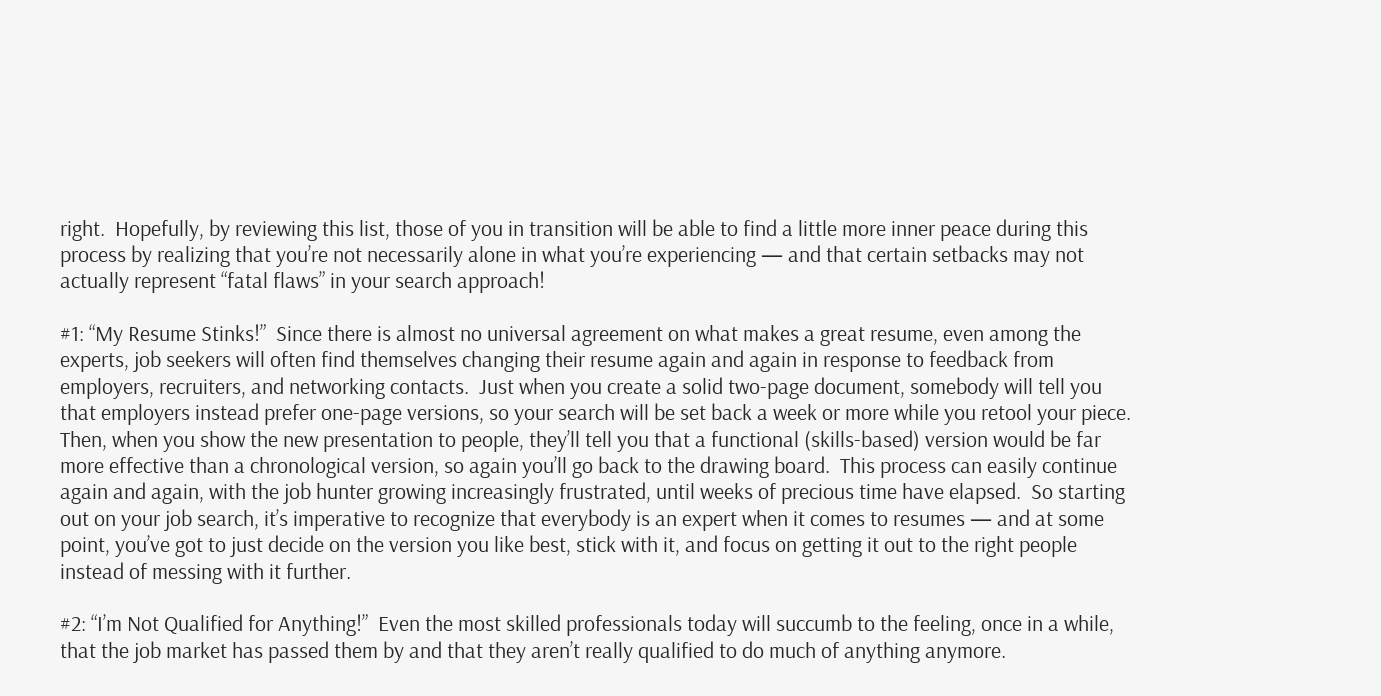right.  Hopefully, by reviewing this list, those of you in transition will be able to find a little more inner peace during this process by realizing that you’re not necessarily alone in what you’re experiencing — and that certain setbacks may not actually represent “fatal flaws” in your search approach!

#1: “My Resume Stinks!”  Since there is almost no universal agreement on what makes a great resume, even among the experts, job seekers will often find themselves changing their resume again and again in response to feedback from employers, recruiters, and networking contacts.  Just when you create a solid two-page document, somebody will tell you that employers instead prefer one-page versions, so your search will be set back a week or more while you retool your piece.  Then, when you show the new presentation to people, they’ll tell you that a functional (skills-based) version would be far more effective than a chronological version, so again you’ll go back to the drawing board.  This process can easily continue again and again, with the job hunter growing increasingly frustrated, until weeks of precious time have elapsed.  So starting out on your job search, it’s imperative to recognize that everybody is an expert when it comes to resumes — and at some point, you’ve got to just decide on the version you like best, stick with it, and focus on getting it out to the right people instead of messing with it further.

#2: “I’m Not Qualified for Anything!”  Even the most skilled professionals today will succumb to the feeling, once in a while, that the job market has passed them by and that they aren’t really qualified to do much of anything anymore.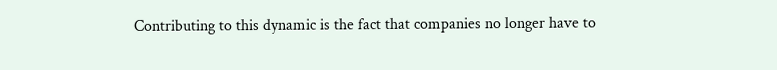Contributing to this dynamic is the fact that companies no longer have to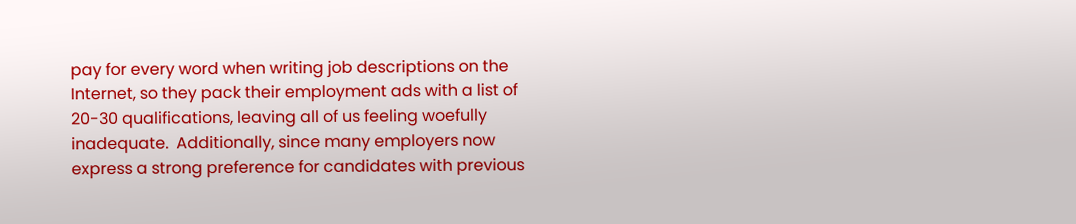pay for every word when writing job descriptions on the Internet, so they pack their employment ads with a list of 20-30 qualifications, leaving all of us feeling woefully inadequate.  Additionally, since many employers now express a strong preference for candidates with previous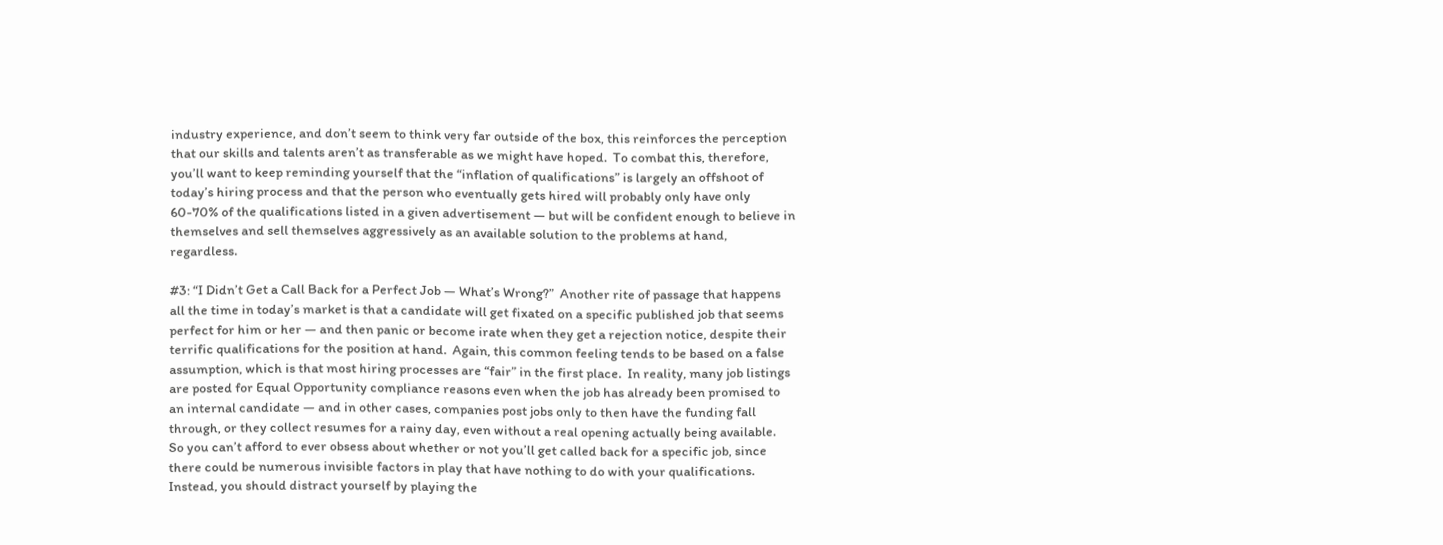industry experience, and don’t seem to think very far outside of the box, this reinforces the perception that our skills and talents aren’t as transferable as we might have hoped.  To combat this, therefore, you’ll want to keep reminding yourself that the “inflation of qualifications” is largely an offshoot of today’s hiring process and that the person who eventually gets hired will probably only have only 60-70% of the qualifications listed in a given advertisement — but will be confident enough to believe in themselves and sell themselves aggressively as an available solution to the problems at hand, regardless.

#3: “I Didn’t Get a Call Back for a Perfect Job — What’s Wrong?”  Another rite of passage that happens all the time in today’s market is that a candidate will get fixated on a specific published job that seems perfect for him or her — and then panic or become irate when they get a rejection notice, despite their terrific qualifications for the position at hand.  Again, this common feeling tends to be based on a false assumption, which is that most hiring processes are “fair” in the first place.  In reality, many job listings are posted for Equal Opportunity compliance reasons even when the job has already been promised to an internal candidate — and in other cases, companies post jobs only to then have the funding fall through, or they collect resumes for a rainy day, even without a real opening actually being available.  So you can’t afford to ever obsess about whether or not you’ll get called back for a specific job, since there could be numerous invisible factors in play that have nothing to do with your qualifications.  Instead, you should distract yourself by playing the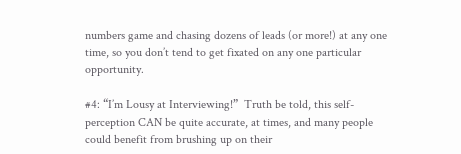numbers game and chasing dozens of leads (or more!) at any one time, so you don’t tend to get fixated on any one particular opportunity.

#4: “I’m Lousy at Interviewing!”  Truth be told, this self-perception CAN be quite accurate, at times, and many people could benefit from brushing up on their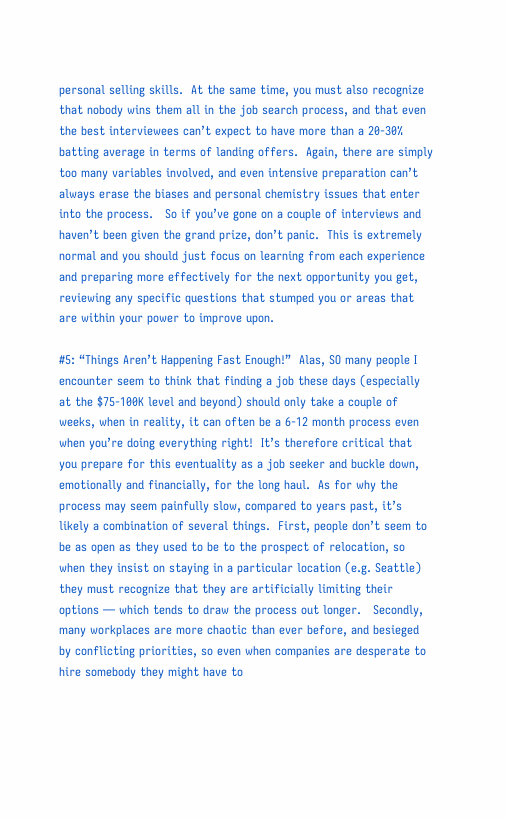personal selling skills.  At the same time, you must also recognize that nobody wins them all in the job search process, and that even the best interviewees can’t expect to have more than a 20-30% batting average in terms of landing offers.  Again, there are simply too many variables involved, and even intensive preparation can’t always erase the biases and personal chemistry issues that enter into the process.   So if you’ve gone on a couple of interviews and haven’t been given the grand prize, don’t panic.  This is extremely normal and you should just focus on learning from each experience and preparing more effectively for the next opportunity you get, reviewing any specific questions that stumped you or areas that are within your power to improve upon.

#5: “Things Aren’t Happening Fast Enough!”  Alas, SO many people I encounter seem to think that finding a job these days (especially at the $75-100K level and beyond) should only take a couple of weeks, when in reality, it can often be a 6-12 month process even when you’re doing everything right!  It’s therefore critical that you prepare for this eventuality as a job seeker and buckle down, emotionally and financially, for the long haul.  As for why the process may seem painfully slow, compared to years past, it’s likely a combination of several things.  First, people don’t seem to be as open as they used to be to the prospect of relocation, so when they insist on staying in a particular location (e.g. Seattle) they must recognize that they are artificially limiting their options — which tends to draw the process out longer.   Secondly, many workplaces are more chaotic than ever before, and besieged by conflicting priorities, so even when companies are desperate to hire somebody they might have to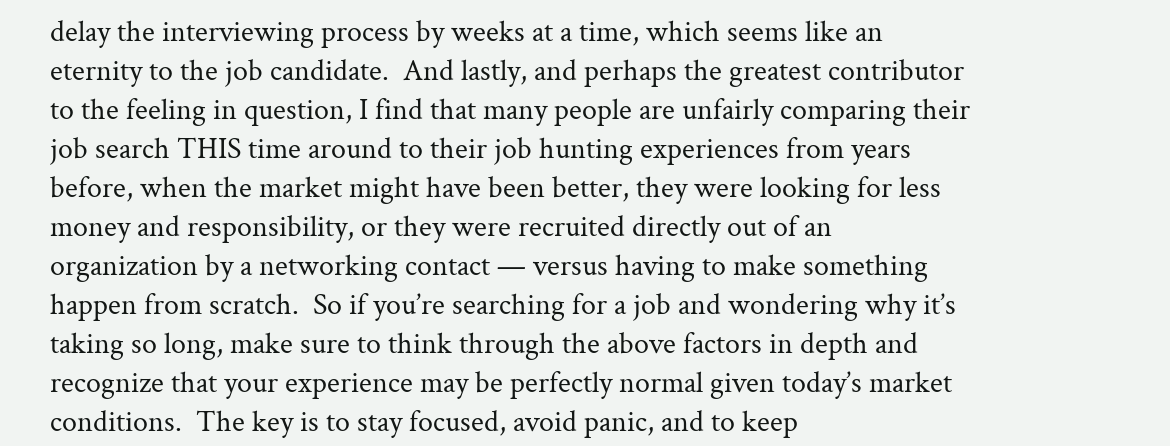delay the interviewing process by weeks at a time, which seems like an eternity to the job candidate.  And lastly, and perhaps the greatest contributor to the feeling in question, I find that many people are unfairly comparing their job search THIS time around to their job hunting experiences from years before, when the market might have been better, they were looking for less money and responsibility, or they were recruited directly out of an organization by a networking contact — versus having to make something happen from scratch.  So if you’re searching for a job and wondering why it’s taking so long, make sure to think through the above factors in depth and recognize that your experience may be perfectly normal given today’s market conditions.  The key is to stay focused, avoid panic, and to keep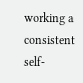working a consistent self-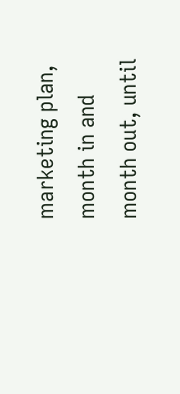marketing plan, month in and month out, until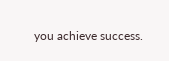you achieve success.